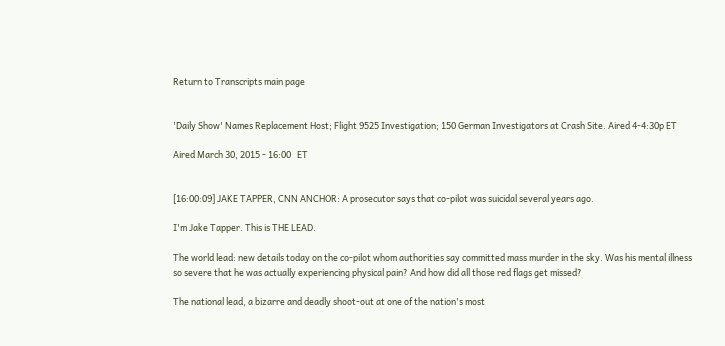Return to Transcripts main page


'Daily Show' Names Replacement Host; Flight 9525 Investigation; 150 German Investigators at Crash Site. Aired 4-4:30p ET

Aired March 30, 2015 - 16:00   ET


[16:00:09] JAKE TAPPER, CNN ANCHOR: A prosecutor says that co-pilot was suicidal several years ago.

I'm Jake Tapper. This is THE LEAD.

The world lead: new details today on the co-pilot whom authorities say committed mass murder in the sky. Was his mental illness so severe that he was actually experiencing physical pain? And how did all those red flags get missed?

The national lead, a bizarre and deadly shoot-out at one of the nation's most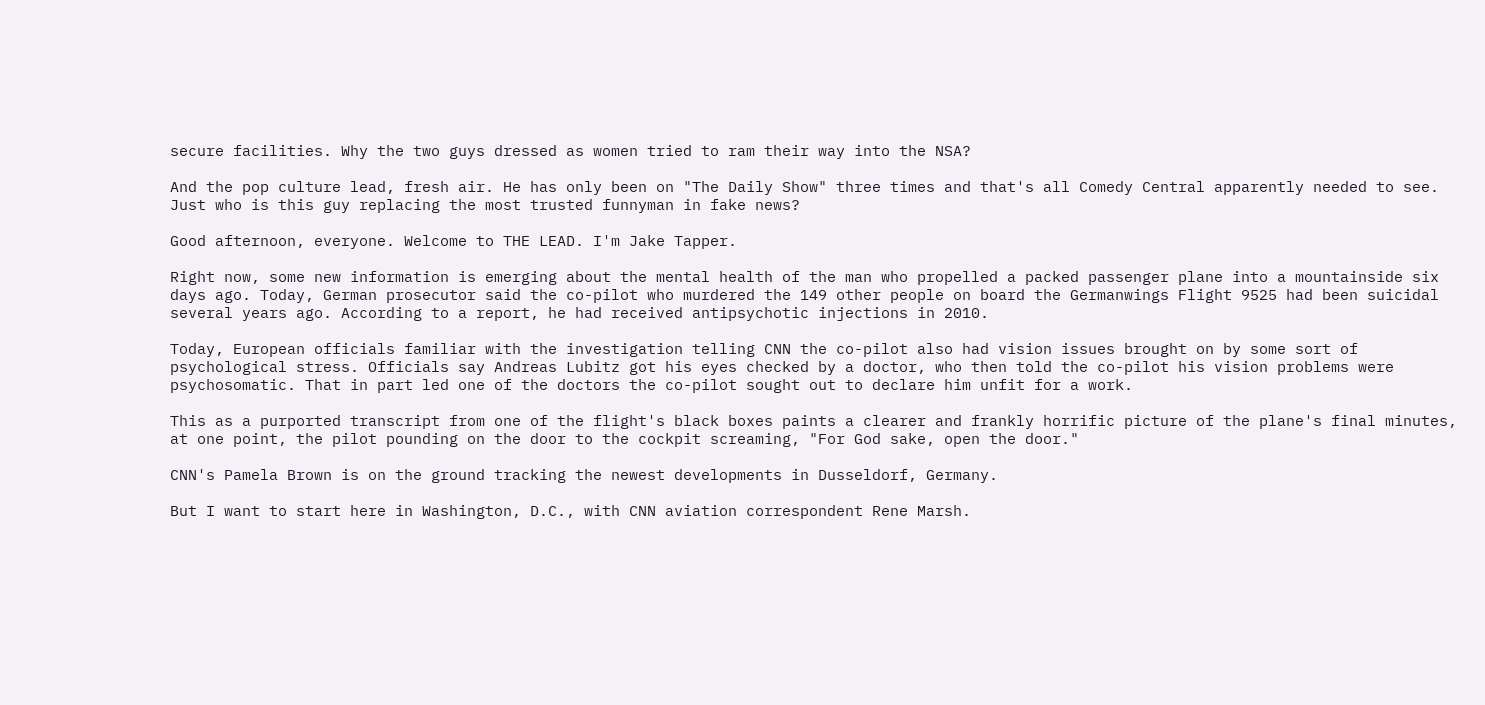secure facilities. Why the two guys dressed as women tried to ram their way into the NSA?

And the pop culture lead, fresh air. He has only been on "The Daily Show" three times and that's all Comedy Central apparently needed to see. Just who is this guy replacing the most trusted funnyman in fake news?

Good afternoon, everyone. Welcome to THE LEAD. I'm Jake Tapper.

Right now, some new information is emerging about the mental health of the man who propelled a packed passenger plane into a mountainside six days ago. Today, German prosecutor said the co-pilot who murdered the 149 other people on board the Germanwings Flight 9525 had been suicidal several years ago. According to a report, he had received antipsychotic injections in 2010.

Today, European officials familiar with the investigation telling CNN the co-pilot also had vision issues brought on by some sort of psychological stress. Officials say Andreas Lubitz got his eyes checked by a doctor, who then told the co-pilot his vision problems were psychosomatic. That in part led one of the doctors the co-pilot sought out to declare him unfit for a work.

This as a purported transcript from one of the flight's black boxes paints a clearer and frankly horrific picture of the plane's final minutes, at one point, the pilot pounding on the door to the cockpit screaming, "For God sake, open the door."

CNN's Pamela Brown is on the ground tracking the newest developments in Dusseldorf, Germany.

But I want to start here in Washington, D.C., with CNN aviation correspondent Rene Marsh.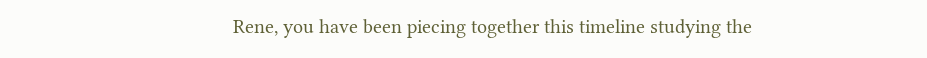Rene, you have been piecing together this timeline studying the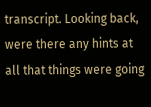transcript. Looking back, were there any hints at all that things were going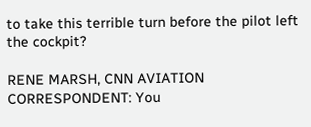to take this terrible turn before the pilot left the cockpit?

RENE MARSH, CNN AVIATION CORRESPONDENT: You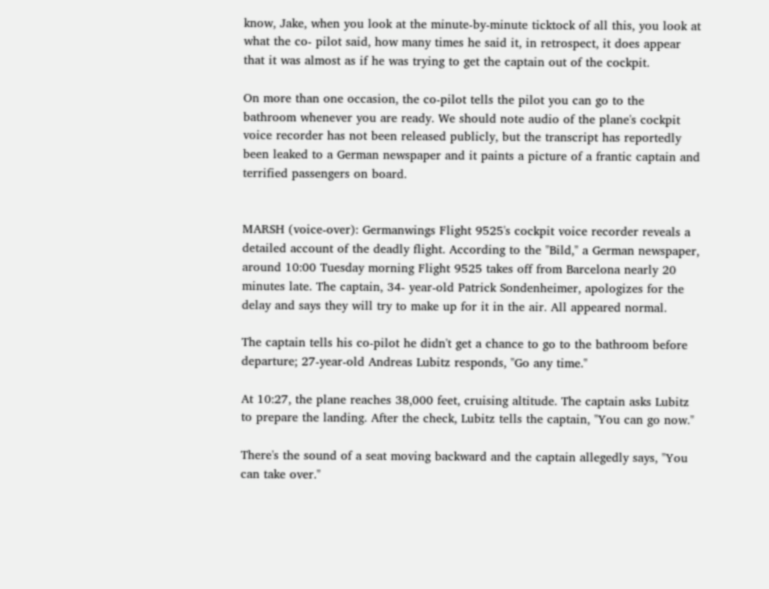know, Jake, when you look at the minute-by-minute ticktock of all this, you look at what the co- pilot said, how many times he said it, in retrospect, it does appear that it was almost as if he was trying to get the captain out of the cockpit.

On more than one occasion, the co-pilot tells the pilot you can go to the bathroom whenever you are ready. We should note audio of the plane's cockpit voice recorder has not been released publicly, but the transcript has reportedly been leaked to a German newspaper and it paints a picture of a frantic captain and terrified passengers on board.


MARSH (voice-over): Germanwings Flight 9525's cockpit voice recorder reveals a detailed account of the deadly flight. According to the "Bild," a German newspaper, around 10:00 Tuesday morning Flight 9525 takes off from Barcelona nearly 20 minutes late. The captain, 34- year-old Patrick Sondenheimer, apologizes for the delay and says they will try to make up for it in the air. All appeared normal.

The captain tells his co-pilot he didn't get a chance to go to the bathroom before departure; 27-year-old Andreas Lubitz responds, "Go any time."

At 10:27, the plane reaches 38,000 feet, cruising altitude. The captain asks Lubitz to prepare the landing. After the check, Lubitz tells the captain, "You can go now."

There's the sound of a seat moving backward and the captain allegedly says, "You can take over."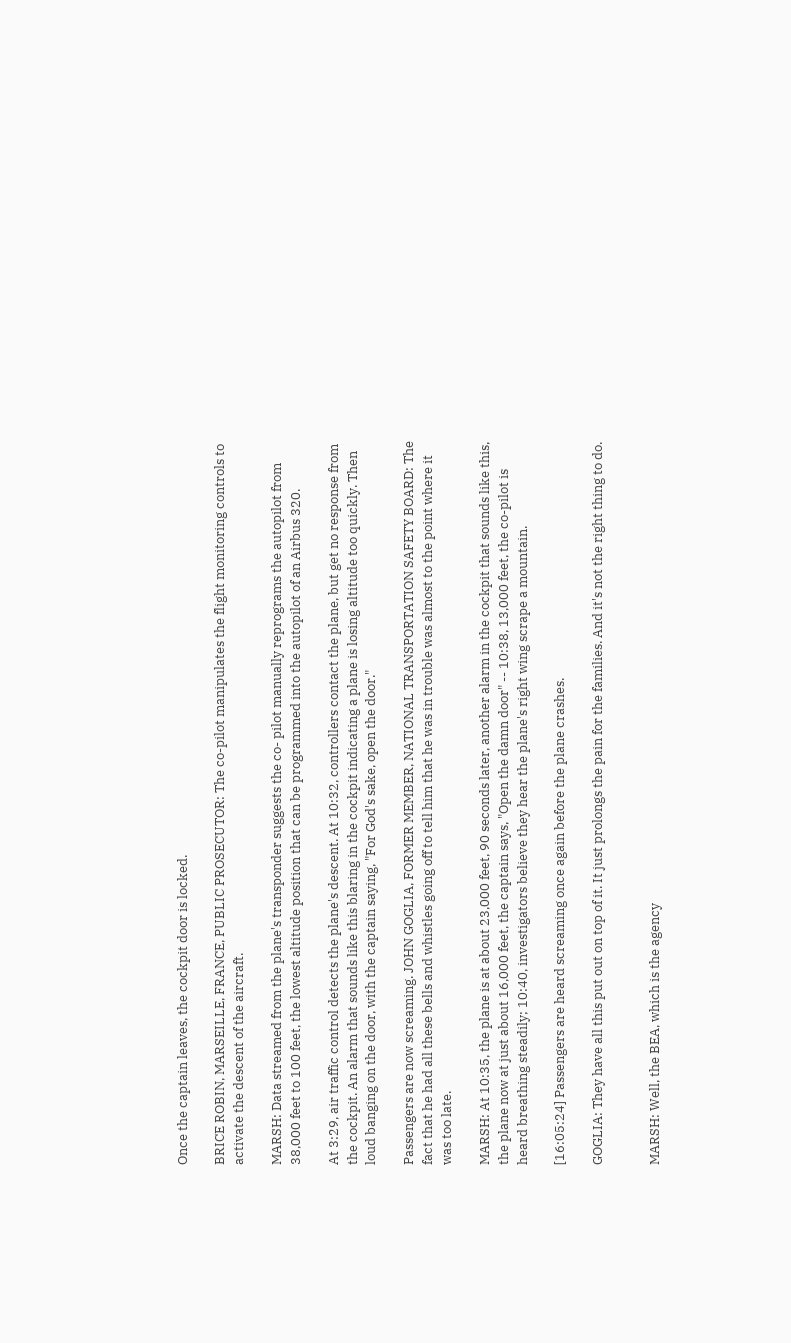Once the captain leaves, the cockpit door is locked.

BRICE ROBIN, MARSEILLE, FRANCE, PUBLIC PROSECUTOR: The co-pilot manipulates the flight monitoring controls to activate the descent of the aircraft.

MARSH: Data streamed from the plane's transponder suggests the co- pilot manually reprograms the autopilot from 38,000 feet to 100 feet, the lowest altitude position that can be programmed into the autopilot of an Airbus 320.

At 3:29, air traffic control detects the plane's descent. At 10:32, controllers contact the plane, but get no response from the cockpit. An alarm that sounds like this blaring in the cockpit indicating a plane is losing altitude too quickly. Then loud banging on the door, with the captain saying, "For God's sake, open the door."

Passengers are now screaming. JOHN GOGLIA, FORMER MEMBER, NATIONAL TRANSPORTATION SAFETY BOARD: The fact that he had all these bells and whistles going off to tell him that he was in trouble was almost to the point where it was too late.

MARSH: At 10:35, the plane is at about 23,000 feet, 90 seconds later, another alarm in the cockpit that sounds like this, the plane now at just about 16,000 feet, the captain says, "Open the damn door" -- 10:38, 13,000 feet, the co-pilot is heard breathing steadily; 10:40, investigators believe they hear the plane's right wing scrape a mountain.

[16:05:24] Passengers are heard screaming once again before the plane crashes.

GOGLIA: They have all this put out on top of it. It just prolongs the pain for the families. And it's not the right thing to do.


MARSH: Well, the BEA, which is the agency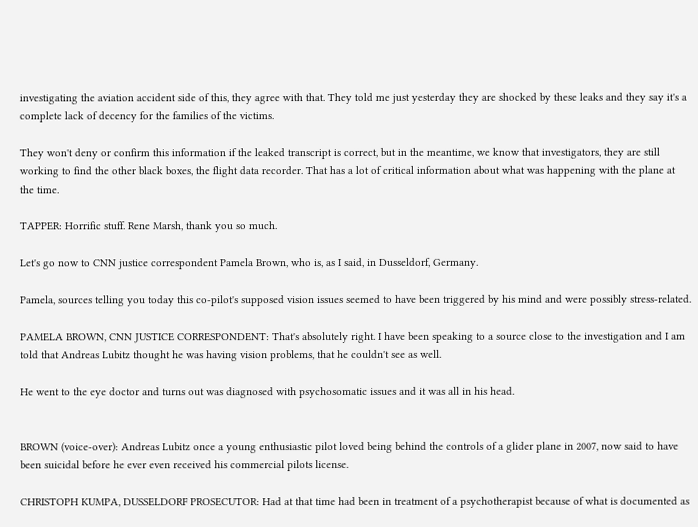investigating the aviation accident side of this, they agree with that. They told me just yesterday they are shocked by these leaks and they say it's a complete lack of decency for the families of the victims.

They won't deny or confirm this information if the leaked transcript is correct, but in the meantime, we know that investigators, they are still working to find the other black boxes, the flight data recorder. That has a lot of critical information about what was happening with the plane at the time.

TAPPER: Horrific stuff. Rene Marsh, thank you so much.

Let's go now to CNN justice correspondent Pamela Brown, who is, as I said, in Dusseldorf, Germany.

Pamela, sources telling you today this co-pilot's supposed vision issues seemed to have been triggered by his mind and were possibly stress-related.

PAMELA BROWN, CNN JUSTICE CORRESPONDENT: That's absolutely right. I have been speaking to a source close to the investigation and I am told that Andreas Lubitz thought he was having vision problems, that he couldn't see as well.

He went to the eye doctor and turns out was diagnosed with psychosomatic issues and it was all in his head.


BROWN (voice-over): Andreas Lubitz once a young enthusiastic pilot loved being behind the controls of a glider plane in 2007, now said to have been suicidal before he ever even received his commercial pilots license.

CHRISTOPH KUMPA, DUSSELDORF PROSECUTOR: Had at that time had been in treatment of a psychotherapist because of what is documented as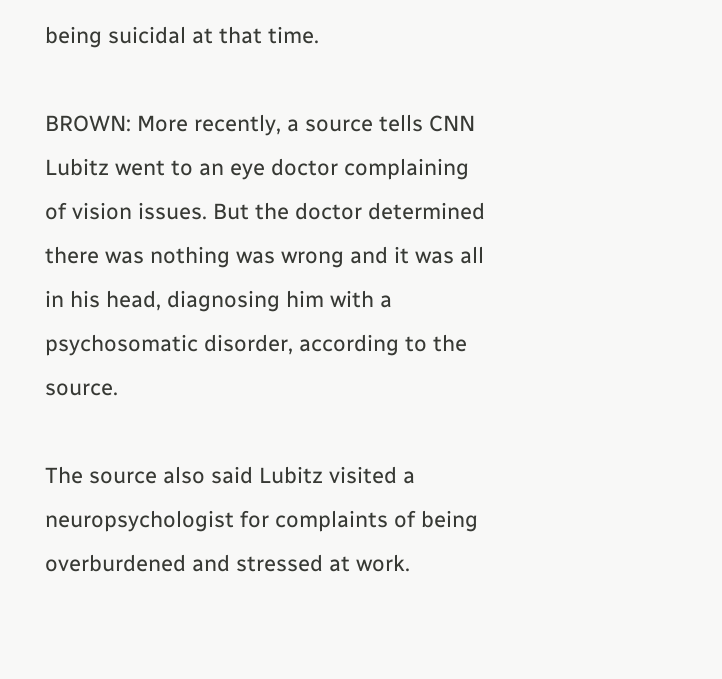being suicidal at that time.

BROWN: More recently, a source tells CNN Lubitz went to an eye doctor complaining of vision issues. But the doctor determined there was nothing was wrong and it was all in his head, diagnosing him with a psychosomatic disorder, according to the source.

The source also said Lubitz visited a neuropsychologist for complaints of being overburdened and stressed at work.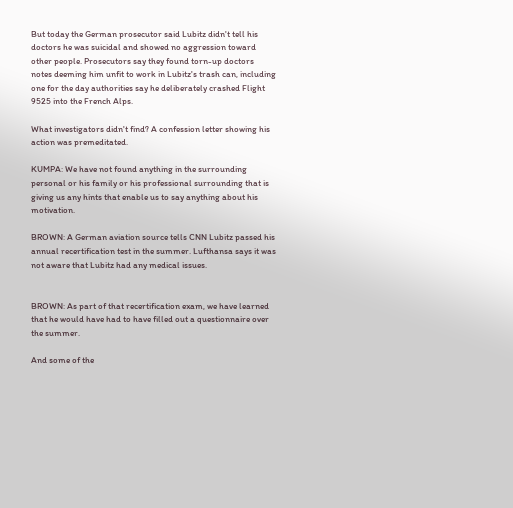But today the German prosecutor said Lubitz didn't tell his doctors he was suicidal and showed no aggression toward other people. Prosecutors say they found torn-up doctors notes deeming him unfit to work in Lubitz's trash can, including one for the day authorities say he deliberately crashed Flight 9525 into the French Alps.

What investigators didn't find? A confession letter showing his action was premeditated.

KUMPA: We have not found anything in the surrounding personal or his family or his professional surrounding that is giving us any hints that enable us to say anything about his motivation.

BROWN: A German aviation source tells CNN Lubitz passed his annual recertification test in the summer. Lufthansa says it was not aware that Lubitz had any medical issues.


BROWN: As part of that recertification exam, we have learned that he would have had to have filled out a questionnaire over the summer.

And some of the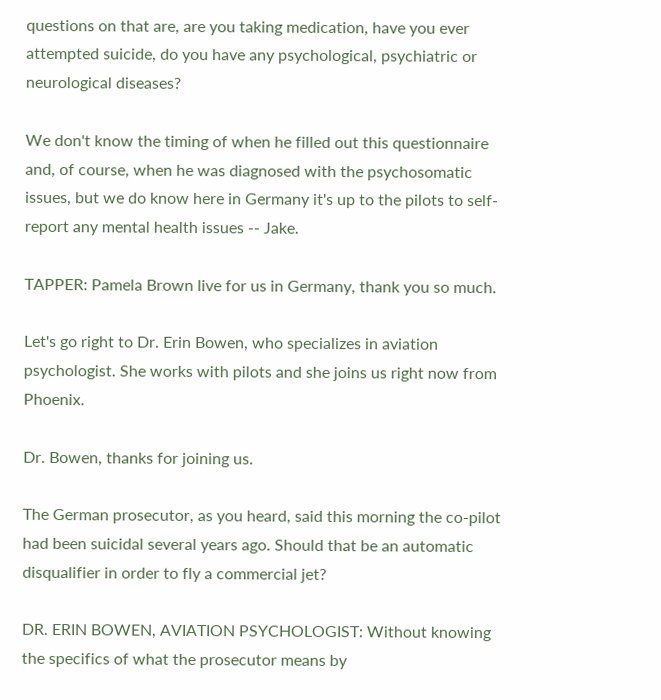questions on that are, are you taking medication, have you ever attempted suicide, do you have any psychological, psychiatric or neurological diseases?

We don't know the timing of when he filled out this questionnaire and, of course, when he was diagnosed with the psychosomatic issues, but we do know here in Germany it's up to the pilots to self-report any mental health issues -- Jake.

TAPPER: Pamela Brown live for us in Germany, thank you so much.

Let's go right to Dr. Erin Bowen, who specializes in aviation psychologist. She works with pilots and she joins us right now from Phoenix.

Dr. Bowen, thanks for joining us.

The German prosecutor, as you heard, said this morning the co-pilot had been suicidal several years ago. Should that be an automatic disqualifier in order to fly a commercial jet?

DR. ERIN BOWEN, AVIATION PSYCHOLOGIST: Without knowing the specifics of what the prosecutor means by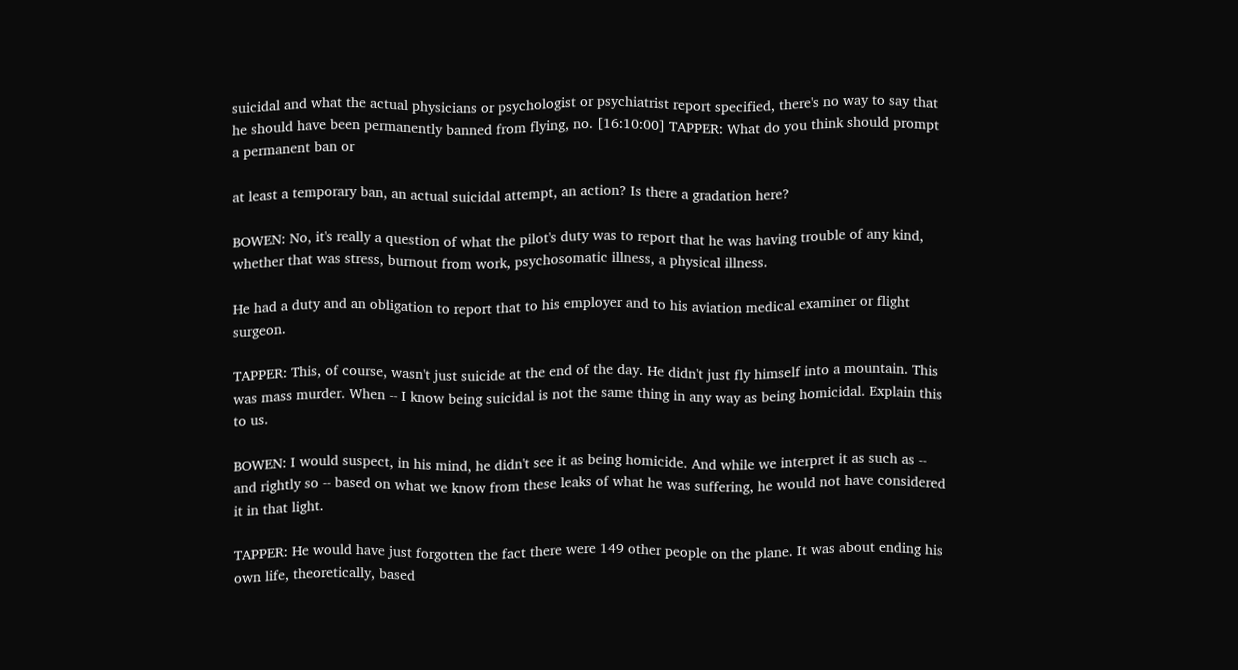suicidal and what the actual physicians or psychologist or psychiatrist report specified, there's no way to say that he should have been permanently banned from flying, no. [16:10:00] TAPPER: What do you think should prompt a permanent ban or

at least a temporary ban, an actual suicidal attempt, an action? Is there a gradation here?

BOWEN: No, it's really a question of what the pilot's duty was to report that he was having trouble of any kind, whether that was stress, burnout from work, psychosomatic illness, a physical illness.

He had a duty and an obligation to report that to his employer and to his aviation medical examiner or flight surgeon.

TAPPER: This, of course, wasn't just suicide at the end of the day. He didn't just fly himself into a mountain. This was mass murder. When -- I know being suicidal is not the same thing in any way as being homicidal. Explain this to us.

BOWEN: I would suspect, in his mind, he didn't see it as being homicide. And while we interpret it as such as -- and rightly so -- based on what we know from these leaks of what he was suffering, he would not have considered it in that light.

TAPPER: He would have just forgotten the fact there were 149 other people on the plane. It was about ending his own life, theoretically, based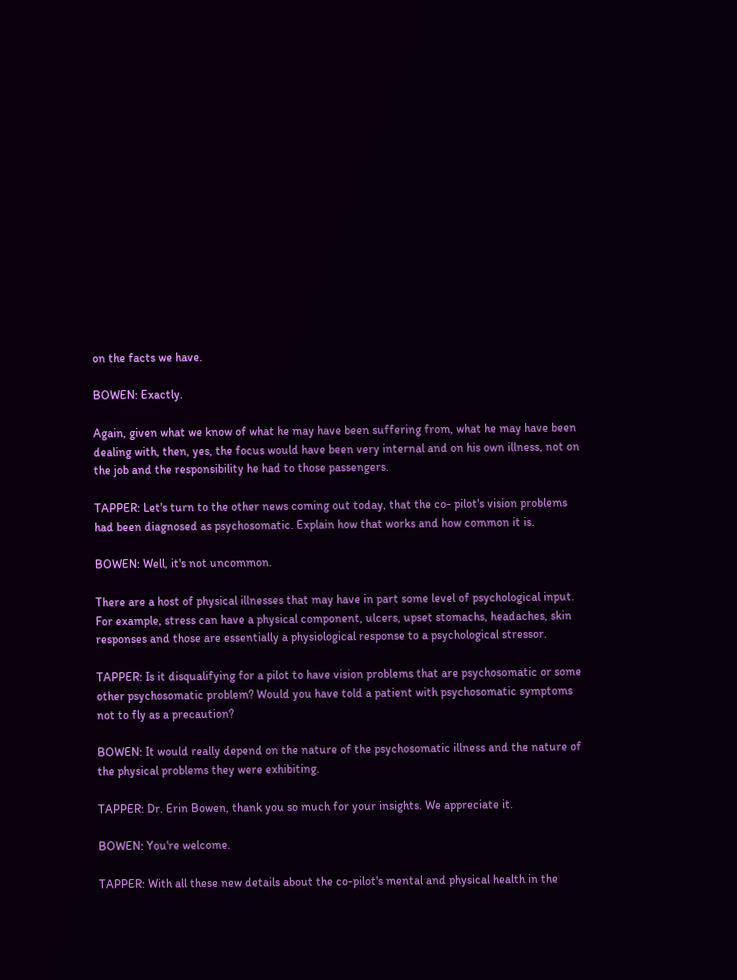on the facts we have.

BOWEN: Exactly.

Again, given what we know of what he may have been suffering from, what he may have been dealing with, then, yes, the focus would have been very internal and on his own illness, not on the job and the responsibility he had to those passengers.

TAPPER: Let's turn to the other news coming out today, that the co- pilot's vision problems had been diagnosed as psychosomatic. Explain how that works and how common it is.

BOWEN: Well, it's not uncommon.

There are a host of physical illnesses that may have in part some level of psychological input. For example, stress can have a physical component, ulcers, upset stomachs, headaches, skin responses and those are essentially a physiological response to a psychological stressor.

TAPPER: Is it disqualifying for a pilot to have vision problems that are psychosomatic or some other psychosomatic problem? Would you have told a patient with psychosomatic symptoms not to fly as a precaution?

BOWEN: It would really depend on the nature of the psychosomatic illness and the nature of the physical problems they were exhibiting.

TAPPER: Dr. Erin Bowen, thank you so much for your insights. We appreciate it.

BOWEN: You're welcome.

TAPPER: With all these new details about the co-pilot's mental and physical health in the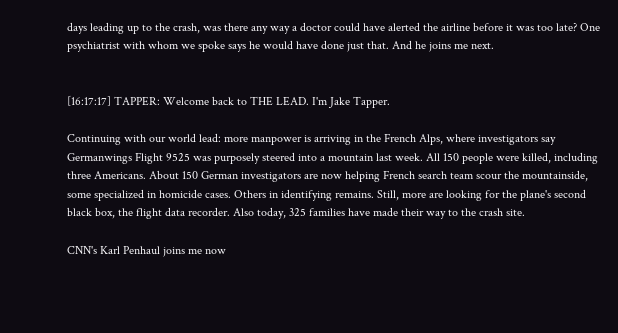days leading up to the crash, was there any way a doctor could have alerted the airline before it was too late? One psychiatrist with whom we spoke says he would have done just that. And he joins me next.


[16:17:17] TAPPER: Welcome back to THE LEAD. I'm Jake Tapper.

Continuing with our world lead: more manpower is arriving in the French Alps, where investigators say Germanwings Flight 9525 was purposely steered into a mountain last week. All 150 people were killed, including three Americans. About 150 German investigators are now helping French search team scour the mountainside, some specialized in homicide cases. Others in identifying remains. Still, more are looking for the plane's second black box, the flight data recorder. Also today, 325 families have made their way to the crash site.

CNN's Karl Penhaul joins me now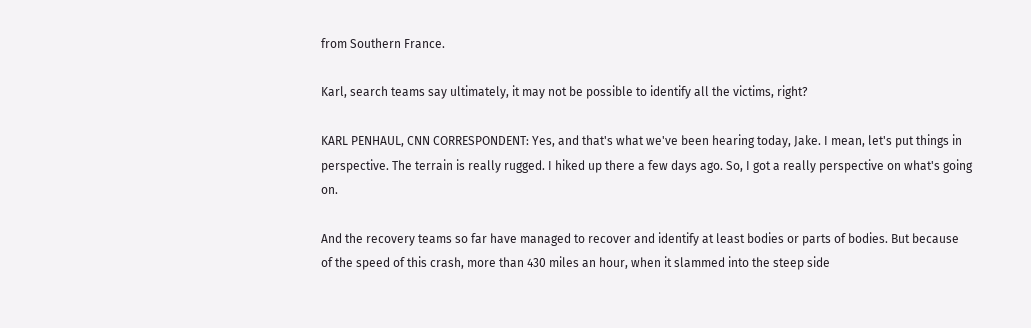from Southern France.

Karl, search teams say ultimately, it may not be possible to identify all the victims, right?

KARL PENHAUL, CNN CORRESPONDENT: Yes, and that's what we've been hearing today, Jake. I mean, let's put things in perspective. The terrain is really rugged. I hiked up there a few days ago. So, I got a really perspective on what's going on.

And the recovery teams so far have managed to recover and identify at least bodies or parts of bodies. But because of the speed of this crash, more than 430 miles an hour, when it slammed into the steep side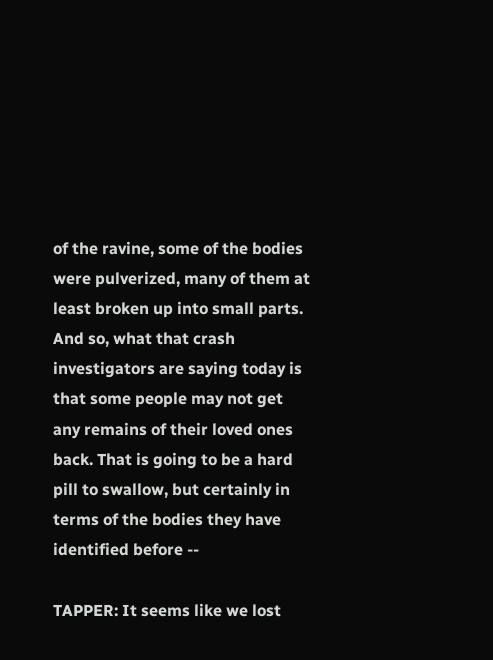of the ravine, some of the bodies were pulverized, many of them at least broken up into small parts. And so, what that crash investigators are saying today is that some people may not get any remains of their loved ones back. That is going to be a hard pill to swallow, but certainly in terms of the bodies they have identified before --

TAPPER: It seems like we lost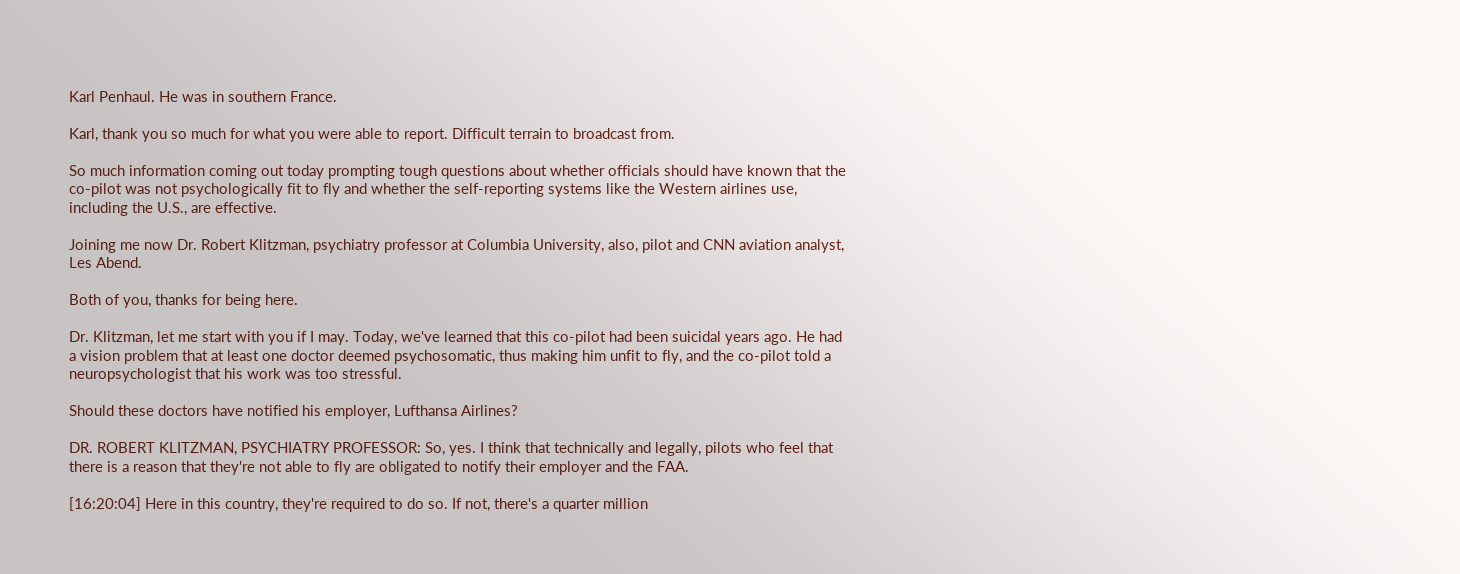Karl Penhaul. He was in southern France.

Karl, thank you so much for what you were able to report. Difficult terrain to broadcast from.

So much information coming out today prompting tough questions about whether officials should have known that the co-pilot was not psychologically fit to fly and whether the self-reporting systems like the Western airlines use, including the U.S., are effective.

Joining me now Dr. Robert Klitzman, psychiatry professor at Columbia University, also, pilot and CNN aviation analyst, Les Abend.

Both of you, thanks for being here.

Dr. Klitzman, let me start with you if I may. Today, we've learned that this co-pilot had been suicidal years ago. He had a vision problem that at least one doctor deemed psychosomatic, thus making him unfit to fly, and the co-pilot told a neuropsychologist that his work was too stressful.

Should these doctors have notified his employer, Lufthansa Airlines?

DR. ROBERT KLITZMAN, PSYCHIATRY PROFESSOR: So, yes. I think that technically and legally, pilots who feel that there is a reason that they're not able to fly are obligated to notify their employer and the FAA.

[16:20:04] Here in this country, they're required to do so. If not, there's a quarter million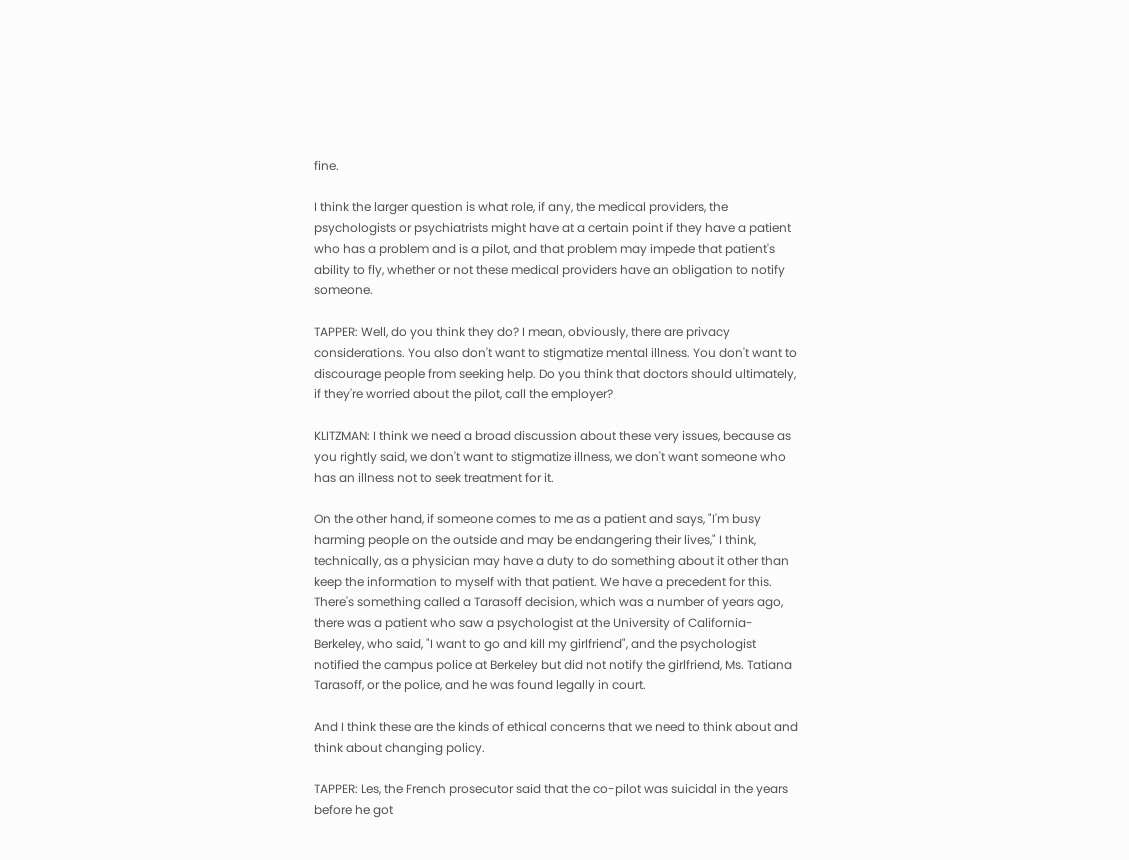fine.

I think the larger question is what role, if any, the medical providers, the psychologists or psychiatrists might have at a certain point if they have a patient who has a problem and is a pilot, and that problem may impede that patient's ability to fly, whether or not these medical providers have an obligation to notify someone.

TAPPER: Well, do you think they do? I mean, obviously, there are privacy considerations. You also don't want to stigmatize mental illness. You don't want to discourage people from seeking help. Do you think that doctors should ultimately, if they're worried about the pilot, call the employer?

KLITZMAN: I think we need a broad discussion about these very issues, because as you rightly said, we don't want to stigmatize illness, we don't want someone who has an illness not to seek treatment for it.

On the other hand, if someone comes to me as a patient and says, "I'm busy harming people on the outside and may be endangering their lives," I think, technically, as a physician may have a duty to do something about it other than keep the information to myself with that patient. We have a precedent for this. There's something called a Tarasoff decision, which was a number of years ago, there was a patient who saw a psychologist at the University of California- Berkeley, who said, "I want to go and kill my girlfriend", and the psychologist notified the campus police at Berkeley but did not notify the girlfriend, Ms. Tatiana Tarasoff, or the police, and he was found legally in court.

And I think these are the kinds of ethical concerns that we need to think about and think about changing policy.

TAPPER: Les, the French prosecutor said that the co-pilot was suicidal in the years before he got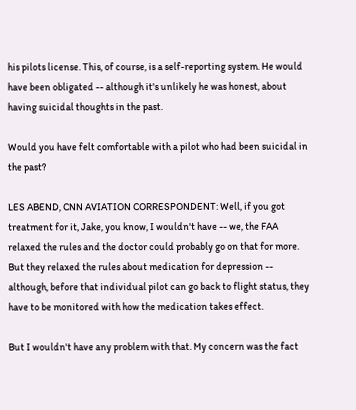his pilots license. This, of course, is a self-reporting system. He would have been obligated -- although it's unlikely he was honest, about having suicidal thoughts in the past.

Would you have felt comfortable with a pilot who had been suicidal in the past?

LES ABEND, CNN AVIATION CORRESPONDENT: Well, if you got treatment for it, Jake, you know, I wouldn't have -- we, the FAA relaxed the rules and the doctor could probably go on that for more. But they relaxed the rules about medication for depression -- although, before that individual pilot can go back to flight status, they have to be monitored with how the medication takes effect.

But I wouldn't have any problem with that. My concern was the fact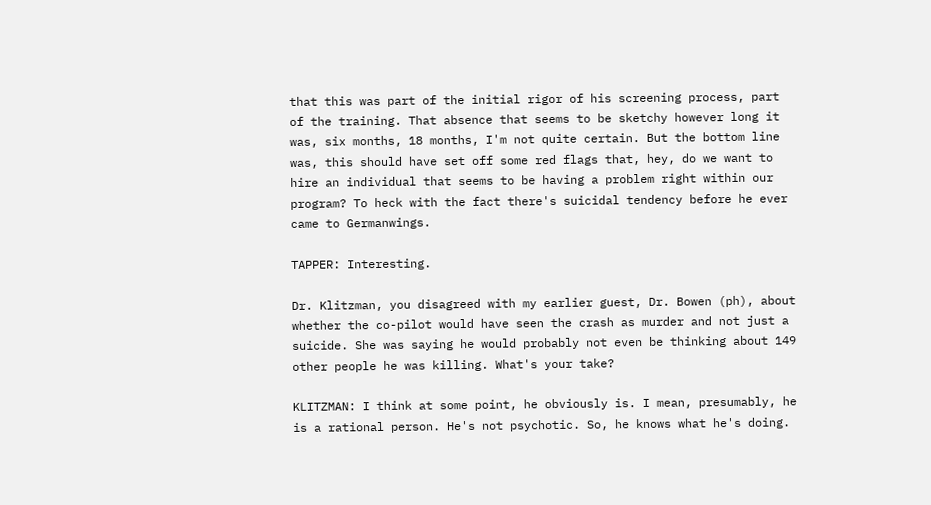that this was part of the initial rigor of his screening process, part of the training. That absence that seems to be sketchy however long it was, six months, 18 months, I'm not quite certain. But the bottom line was, this should have set off some red flags that, hey, do we want to hire an individual that seems to be having a problem right within our program? To heck with the fact there's suicidal tendency before he ever came to Germanwings.

TAPPER: Interesting.

Dr. Klitzman, you disagreed with my earlier guest, Dr. Bowen (ph), about whether the co-pilot would have seen the crash as murder and not just a suicide. She was saying he would probably not even be thinking about 149 other people he was killing. What's your take?

KLITZMAN: I think at some point, he obviously is. I mean, presumably, he is a rational person. He's not psychotic. So, he knows what he's doing.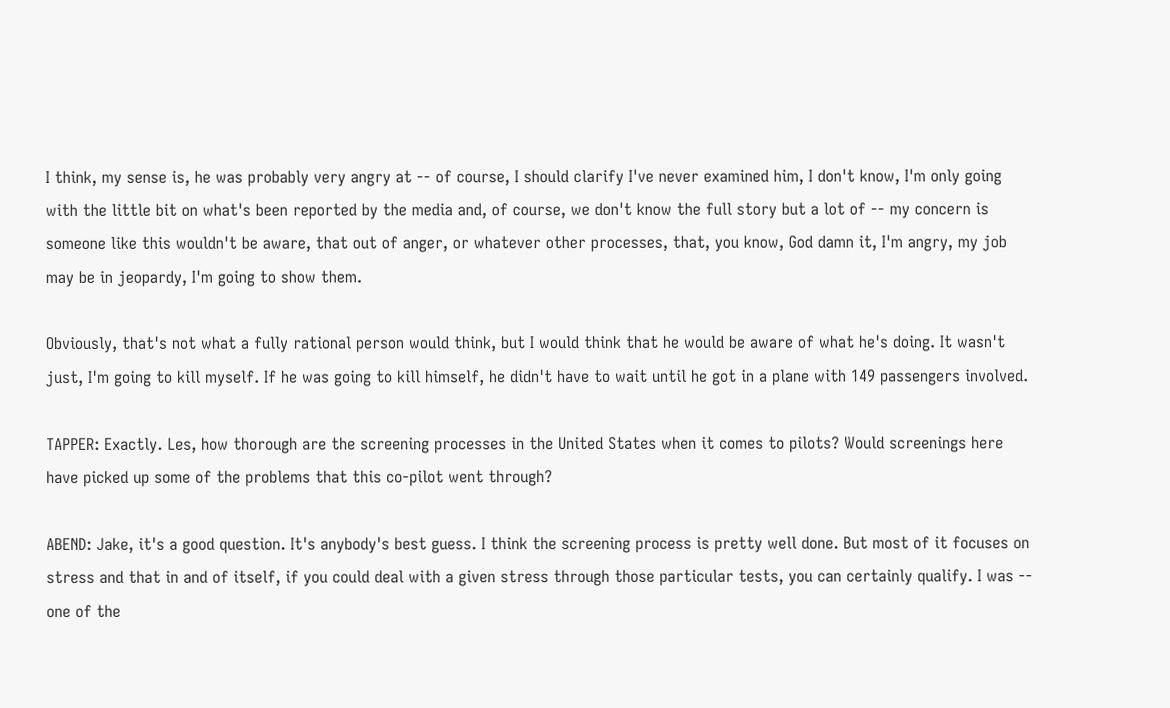I think, my sense is, he was probably very angry at -- of course, I should clarify I've never examined him, I don't know, I'm only going with the little bit on what's been reported by the media and, of course, we don't know the full story but a lot of -- my concern is someone like this wouldn't be aware, that out of anger, or whatever other processes, that, you know, God damn it, I'm angry, my job may be in jeopardy, I'm going to show them.

Obviously, that's not what a fully rational person would think, but I would think that he would be aware of what he's doing. It wasn't just, I'm going to kill myself. If he was going to kill himself, he didn't have to wait until he got in a plane with 149 passengers involved.

TAPPER: Exactly. Les, how thorough are the screening processes in the United States when it comes to pilots? Would screenings here have picked up some of the problems that this co-pilot went through?

ABEND: Jake, it's a good question. It's anybody's best guess. I think the screening process is pretty well done. But most of it focuses on stress and that in and of itself, if you could deal with a given stress through those particular tests, you can certainly qualify. I was -- one of the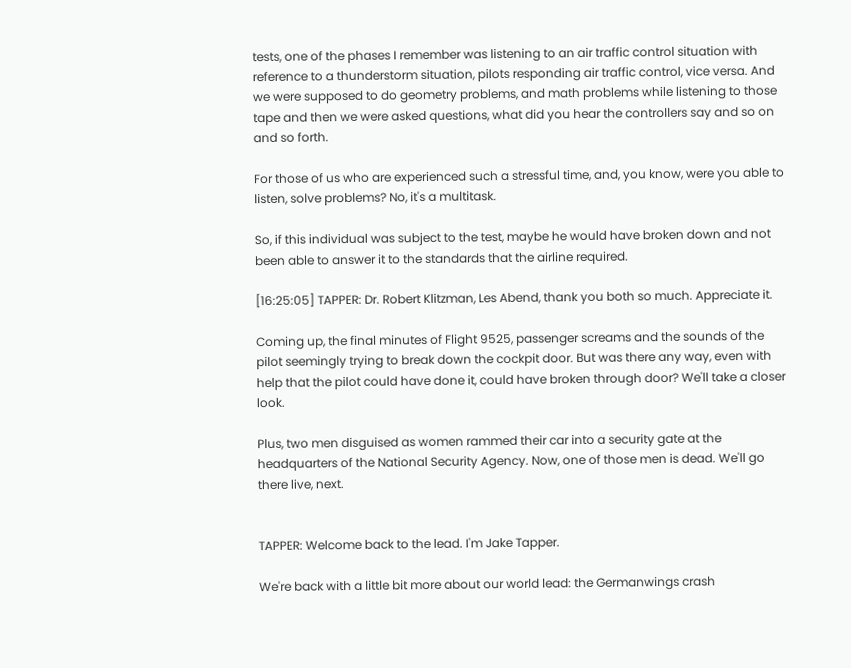tests, one of the phases I remember was listening to an air traffic control situation with reference to a thunderstorm situation, pilots responding air traffic control, vice versa. And we were supposed to do geometry problems, and math problems while listening to those tape and then we were asked questions, what did you hear the controllers say and so on and so forth.

For those of us who are experienced such a stressful time, and, you know, were you able to listen, solve problems? No, it's a multitask.

So, if this individual was subject to the test, maybe he would have broken down and not been able to answer it to the standards that the airline required.

[16:25:05] TAPPER: Dr. Robert Klitzman, Les Abend, thank you both so much. Appreciate it.

Coming up, the final minutes of Flight 9525, passenger screams and the sounds of the pilot seemingly trying to break down the cockpit door. But was there any way, even with help that the pilot could have done it, could have broken through door? We'll take a closer look.

Plus, two men disguised as women rammed their car into a security gate at the headquarters of the National Security Agency. Now, one of those men is dead. We'll go there live, next.


TAPPER: Welcome back to the lead. I'm Jake Tapper.

We're back with a little bit more about our world lead: the Germanwings crash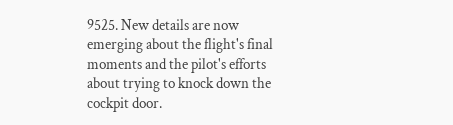9525. New details are now emerging about the flight's final moments and the pilot's efforts about trying to knock down the cockpit door.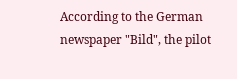According to the German newspaper "Bild", the pilot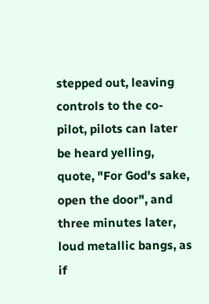stepped out, leaving controls to the co-pilot, pilots can later be heard yelling, quote, "For God's sake, open the door", and three minutes later, loud metallic bangs, as if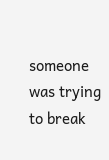someone was trying to break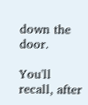down the door.

You'll recall, after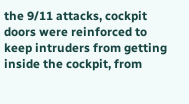the 9/11 attacks, cockpit doors were reinforced to keep intruders from getting inside the cockpit, from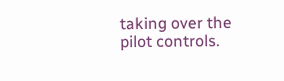taking over the pilot controls.